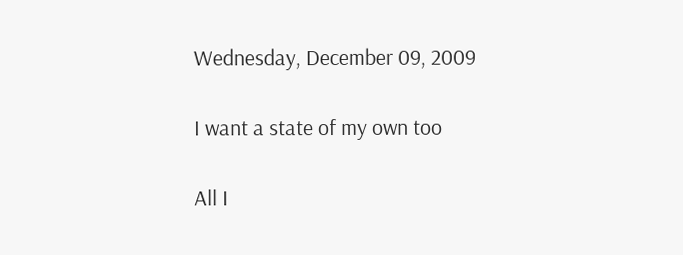Wednesday, December 09, 2009

I want a state of my own too

All I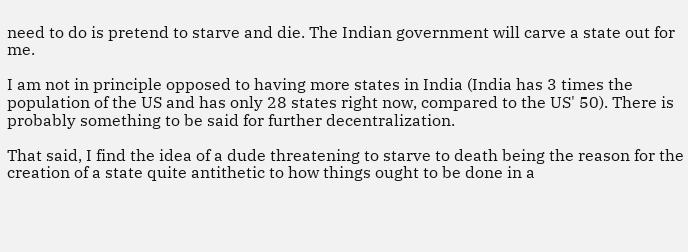need to do is pretend to starve and die. The Indian government will carve a state out for me.

I am not in principle opposed to having more states in India (India has 3 times the population of the US and has only 28 states right now, compared to the US' 50). There is probably something to be said for further decentralization.

That said, I find the idea of a dude threatening to starve to death being the reason for the creation of a state quite antithetic to how things ought to be done in a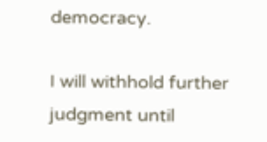democracy.

I will withhold further judgment until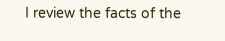I review the facts of the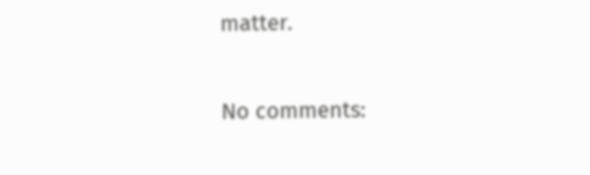matter.

No comments: